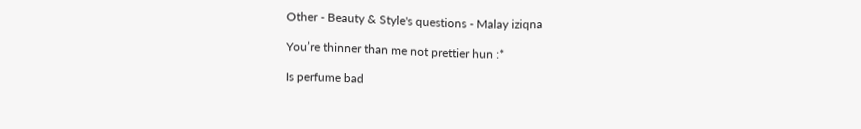Other - Beauty & Style's questions - Malay iziqna

You’re thinner than me not prettier hun :*

Is perfume bad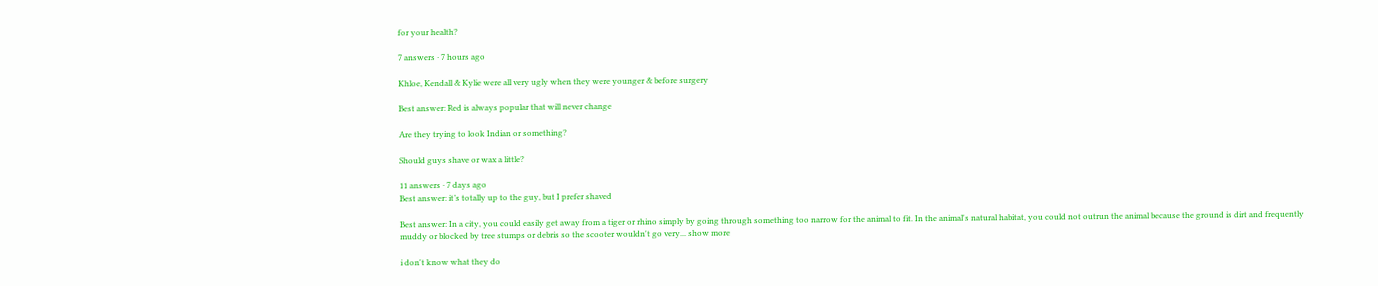for your health?

7 answers · 7 hours ago

Khloe, Kendall & Kylie were all very ugly when they were younger & before surgery

Best answer: Red is always popular that will never change

Are they trying to look Indian or something?

Should guys shave or wax a little?

11 answers · 7 days ago
Best answer: it’s totally up to the guy, but I prefer shaved

Best answer: In a city, you could easily get away from a tiger or rhino simply by going through something too narrow for the animal to fit. In the animal's natural habitat, you could not outrun the animal because the ground is dirt and frequently muddy or blocked by tree stumps or debris so the scooter wouldn't go very... show more

i don't know what they do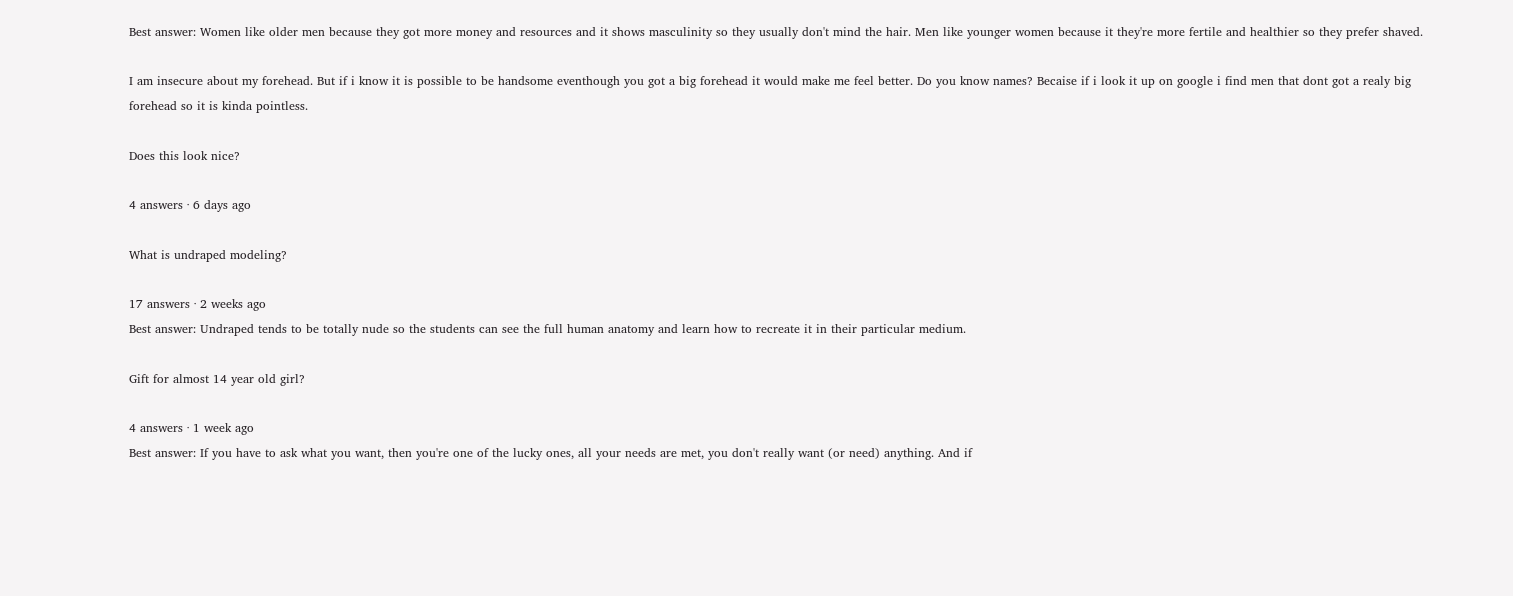Best answer: Women like older men because they got more money and resources and it shows masculinity so they usually don't mind the hair. Men like younger women because it they're more fertile and healthier so they prefer shaved.

I am insecure about my forehead. But if i know it is possible to be handsome eventhough you got a big forehead it would make me feel better. Do you know names? Becaise if i look it up on google i find men that dont got a realy big forehead so it is kinda pointless.

Does this look nice?

4 answers · 6 days ago

What is undraped modeling?

17 answers · 2 weeks ago
Best answer: Undraped tends to be totally nude so the students can see the full human anatomy and learn how to recreate it in their particular medium.

Gift for almost 14 year old girl?

4 answers · 1 week ago
Best answer: If you have to ask what you want, then you're one of the lucky ones, all your needs are met, you don't really want (or need) anything. And if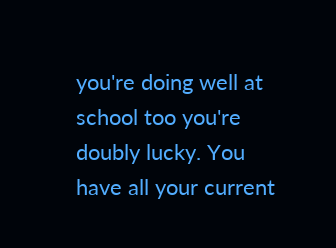you're doing well at school too you're doubly lucky. You have all your current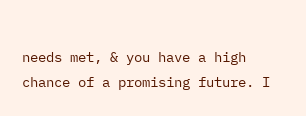needs met, & you have a high chance of a promising future. I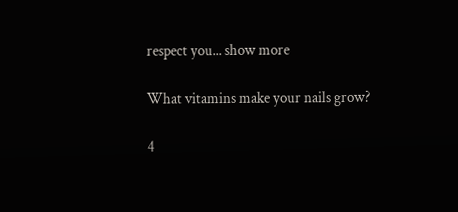respect you... show more

What vitamins make your nails grow?

4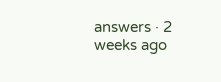answers · 2 weeks ago